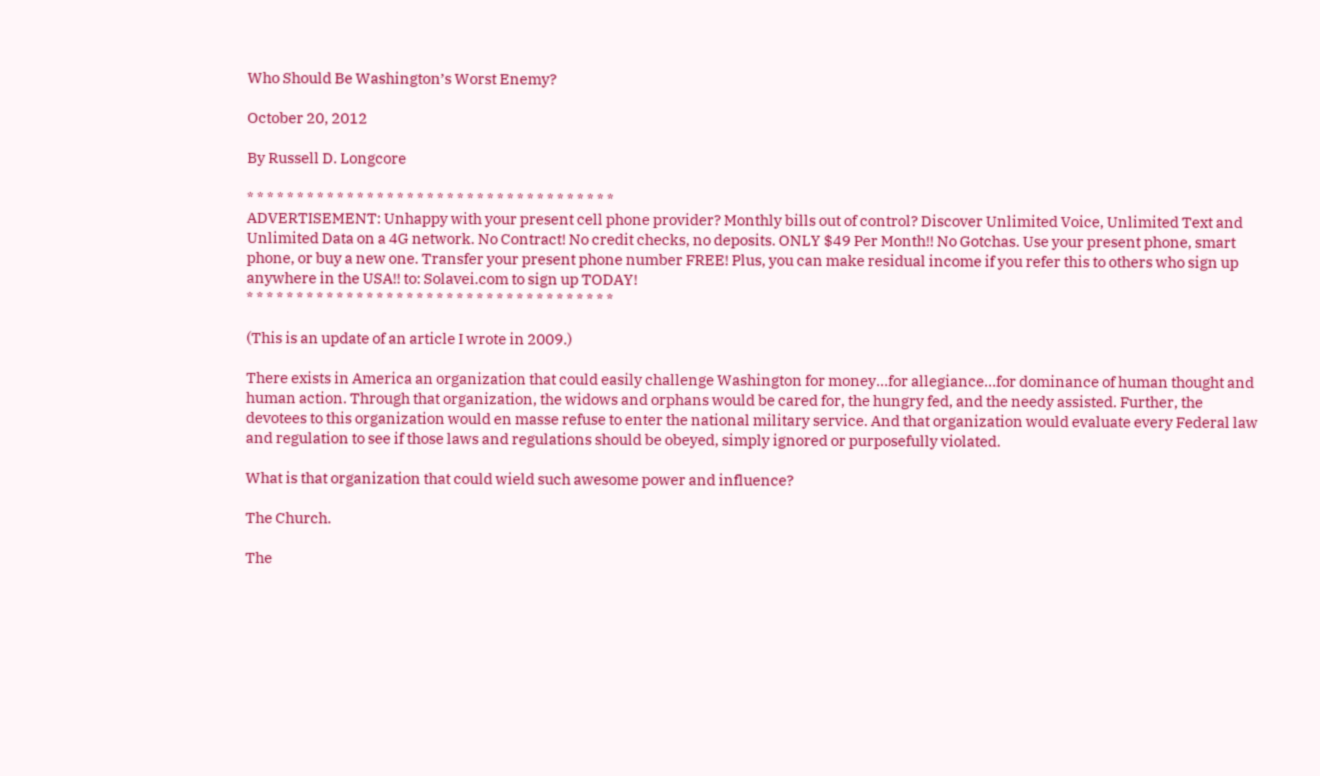Who Should Be Washington’s Worst Enemy?

October 20, 2012

By Russell D. Longcore

* * * * * * * * * * * * * * * * * * * * * * * * * * * * * * * * * * * * *
ADVERTISEMENT: Unhappy with your present cell phone provider? Monthly bills out of control? Discover Unlimited Voice, Unlimited Text and Unlimited Data on a 4G network. No Contract! No credit checks, no deposits. ONLY $49 Per Month!! No Gotchas. Use your present phone, smart phone, or buy a new one. Transfer your present phone number FREE! Plus, you can make residual income if you refer this to others who sign up anywhere in the USA!! to: Solavei.com to sign up TODAY!
* * * * * * * * * * * * * * * * * * * * * * * * * * * * * * * * * * * * *

(This is an update of an article I wrote in 2009.)

There exists in America an organization that could easily challenge Washington for money…for allegiance…for dominance of human thought and human action. Through that organization, the widows and orphans would be cared for, the hungry fed, and the needy assisted. Further, the devotees to this organization would en masse refuse to enter the national military service. And that organization would evaluate every Federal law and regulation to see if those laws and regulations should be obeyed, simply ignored or purposefully violated.

What is that organization that could wield such awesome power and influence?

The Church.

The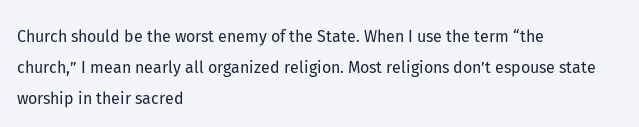Church should be the worst enemy of the State. When I use the term “the church,” I mean nearly all organized religion. Most religions don’t espouse state worship in their sacred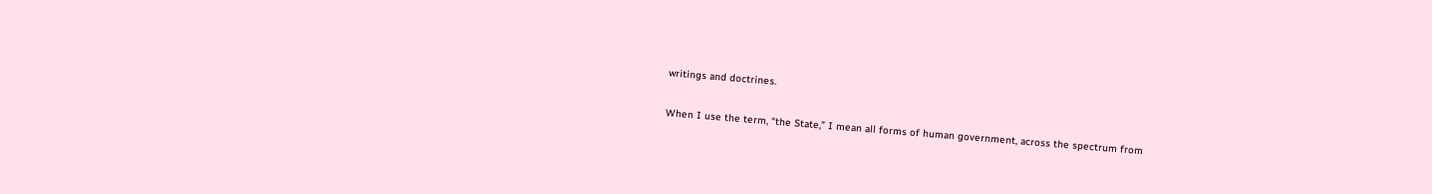writings and doctrines.

When I use the term, “the State,” I mean all forms of human government, across the spectrum from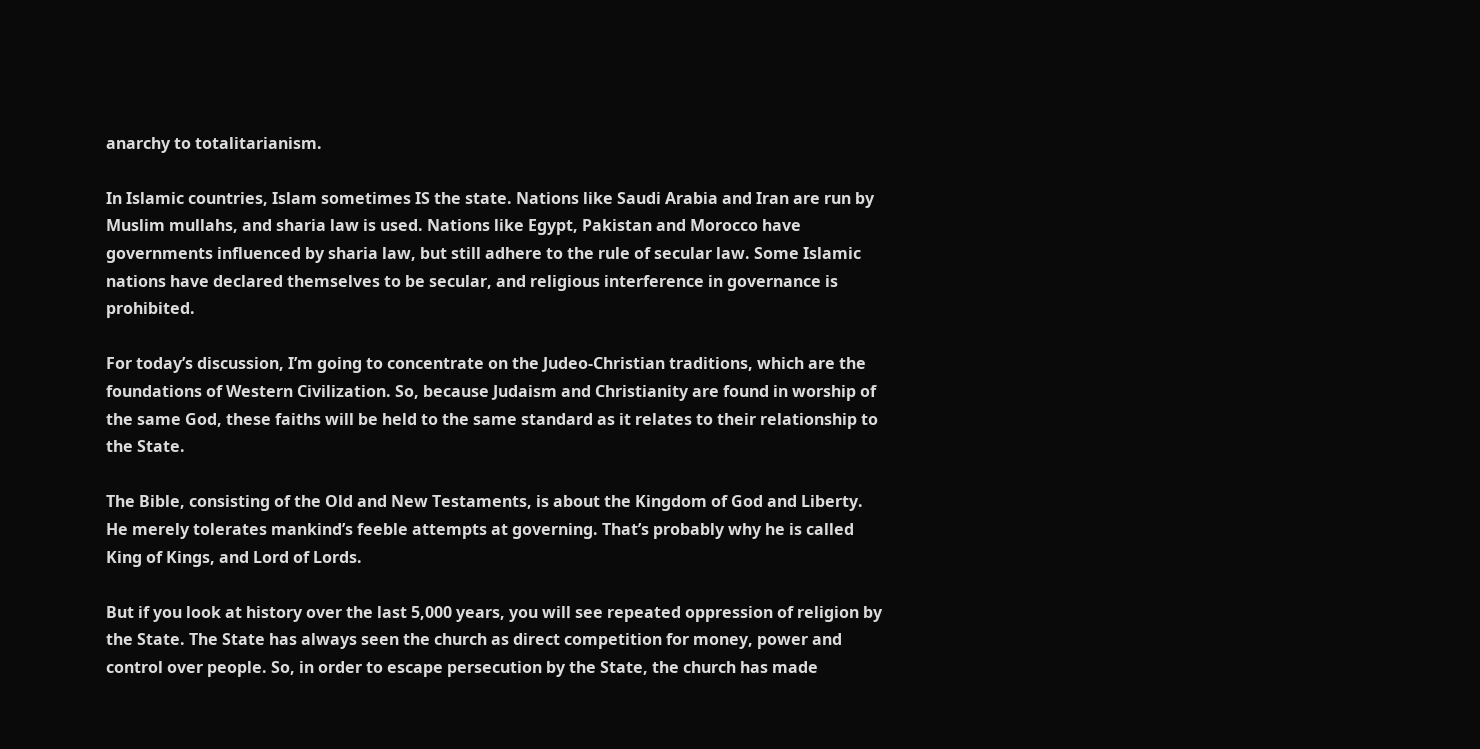anarchy to totalitarianism.

In Islamic countries, Islam sometimes IS the state. Nations like Saudi Arabia and Iran are run by Muslim mullahs, and sharia law is used. Nations like Egypt, Pakistan and Morocco have governments influenced by sharia law, but still adhere to the rule of secular law. Some Islamic nations have declared themselves to be secular, and religious interference in governance is prohibited.

For today’s discussion, I’m going to concentrate on the Judeo-Christian traditions, which are the foundations of Western Civilization. So, because Judaism and Christianity are found in worship of the same God, these faiths will be held to the same standard as it relates to their relationship to the State.

The Bible, consisting of the Old and New Testaments, is about the Kingdom of God and Liberty. He merely tolerates mankind’s feeble attempts at governing. That’s probably why he is called King of Kings, and Lord of Lords.

But if you look at history over the last 5,000 years, you will see repeated oppression of religion by the State. The State has always seen the church as direct competition for money, power and control over people. So, in order to escape persecution by the State, the church has made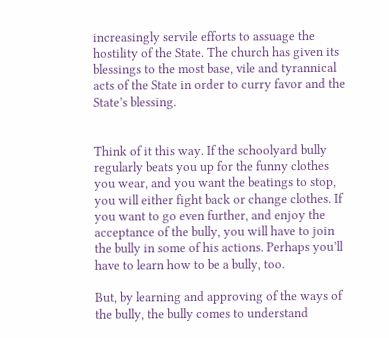increasingly servile efforts to assuage the hostility of the State. The church has given its blessings to the most base, vile and tyrannical acts of the State in order to curry favor and the State’s blessing.


Think of it this way. If the schoolyard bully regularly beats you up for the funny clothes you wear, and you want the beatings to stop, you will either fight back or change clothes. If you want to go even further, and enjoy the acceptance of the bully, you will have to join the bully in some of his actions. Perhaps you’ll have to learn how to be a bully, too.

But, by learning and approving of the ways of the bully, the bully comes to understand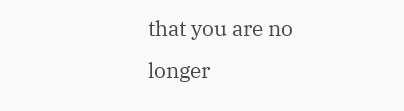that you are no longer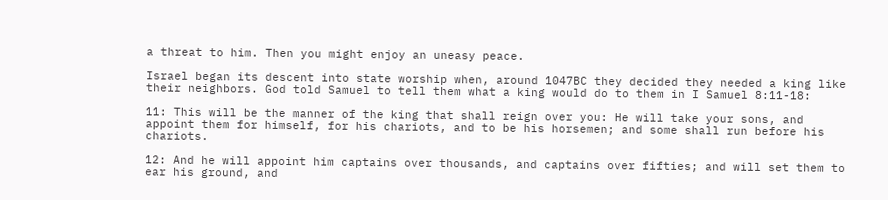a threat to him. Then you might enjoy an uneasy peace.

Israel began its descent into state worship when, around 1047BC they decided they needed a king like their neighbors. God told Samuel to tell them what a king would do to them in I Samuel 8:11-18:

11: This will be the manner of the king that shall reign over you: He will take your sons, and appoint them for himself, for his chariots, and to be his horsemen; and some shall run before his chariots.

12: And he will appoint him captains over thousands, and captains over fifties; and will set them to ear his ground, and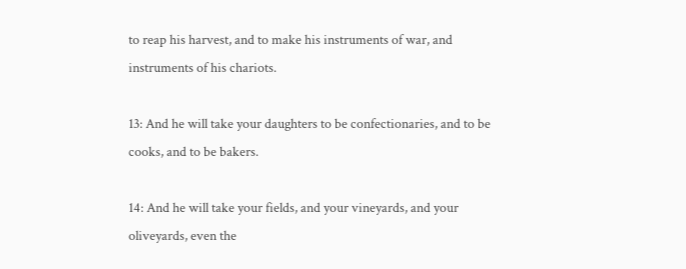to reap his harvest, and to make his instruments of war, and instruments of his chariots.

13: And he will take your daughters to be confectionaries, and to be cooks, and to be bakers.

14: And he will take your fields, and your vineyards, and your oliveyards, even the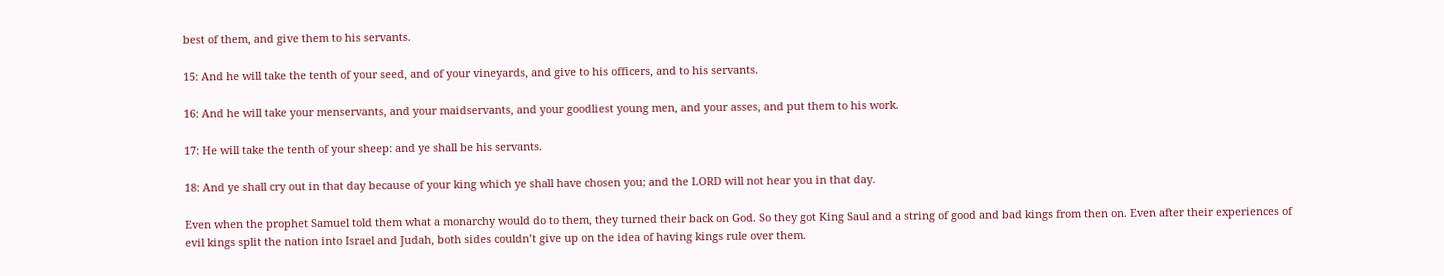best of them, and give them to his servants.

15: And he will take the tenth of your seed, and of your vineyards, and give to his officers, and to his servants.

16: And he will take your menservants, and your maidservants, and your goodliest young men, and your asses, and put them to his work.

17: He will take the tenth of your sheep: and ye shall be his servants.

18: And ye shall cry out in that day because of your king which ye shall have chosen you; and the LORD will not hear you in that day.

Even when the prophet Samuel told them what a monarchy would do to them, they turned their back on God. So they got King Saul and a string of good and bad kings from then on. Even after their experiences of evil kings split the nation into Israel and Judah, both sides couldn’t give up on the idea of having kings rule over them.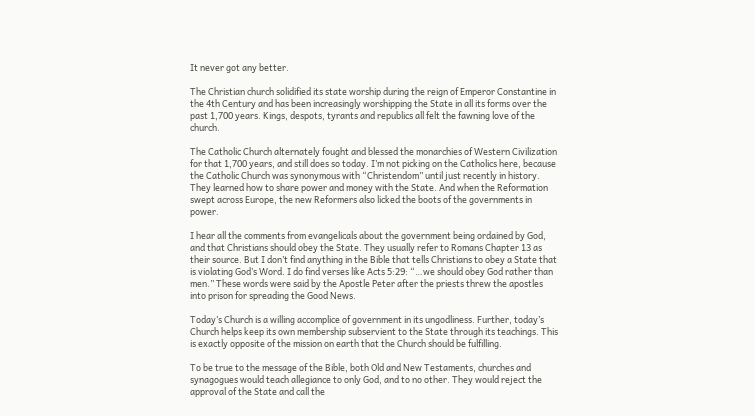It never got any better.

The Christian church solidified its state worship during the reign of Emperor Constantine in the 4th Century and has been increasingly worshipping the State in all its forms over the past 1,700 years. Kings, despots, tyrants and republics all felt the fawning love of the church.

The Catholic Church alternately fought and blessed the monarchies of Western Civilization for that 1,700 years, and still does so today. I’m not picking on the Catholics here, because the Catholic Church was synonymous with “Christendom” until just recently in history. They learned how to share power and money with the State. And when the Reformation swept across Europe, the new Reformers also licked the boots of the governments in power.

I hear all the comments from evangelicals about the government being ordained by God, and that Christians should obey the State. They usually refer to Romans Chapter 13 as their source. But I don’t find anything in the Bible that tells Christians to obey a State that is violating God’s Word. I do find verses like Acts 5:29: “…we should obey God rather than men.” These words were said by the Apostle Peter after the priests threw the apostles into prison for spreading the Good News.

Today’s Church is a willing accomplice of government in its ungodliness. Further, today’s Church helps keep its own membership subservient to the State through its teachings. This is exactly opposite of the mission on earth that the Church should be fulfilling.

To be true to the message of the Bible, both Old and New Testaments, churches and synagogues would teach allegiance to only God, and to no other. They would reject the approval of the State and call the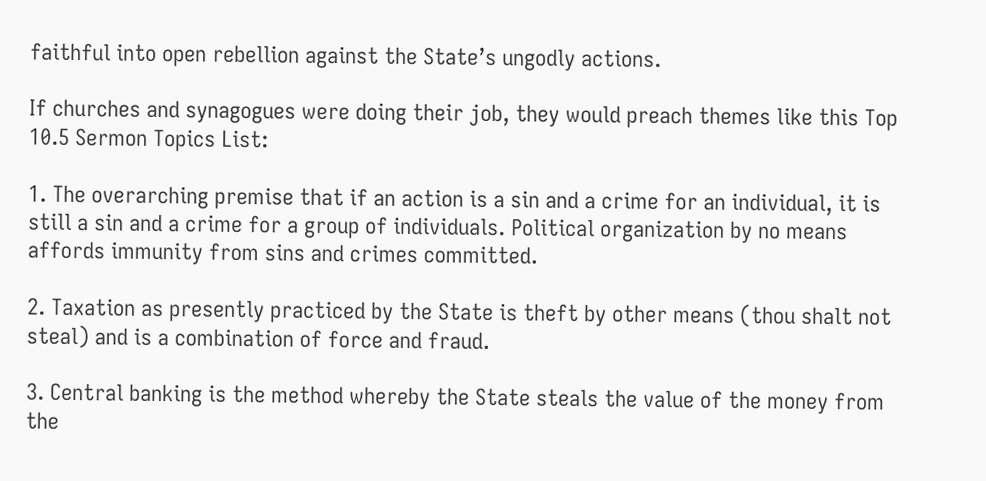faithful into open rebellion against the State’s ungodly actions.

If churches and synagogues were doing their job, they would preach themes like this Top 10.5 Sermon Topics List:

1. The overarching premise that if an action is a sin and a crime for an individual, it is still a sin and a crime for a group of individuals. Political organization by no means affords immunity from sins and crimes committed.

2. Taxation as presently practiced by the State is theft by other means (thou shalt not steal) and is a combination of force and fraud.

3. Central banking is the method whereby the State steals the value of the money from the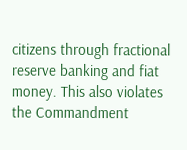citizens through fractional reserve banking and fiat money. This also violates the Commandment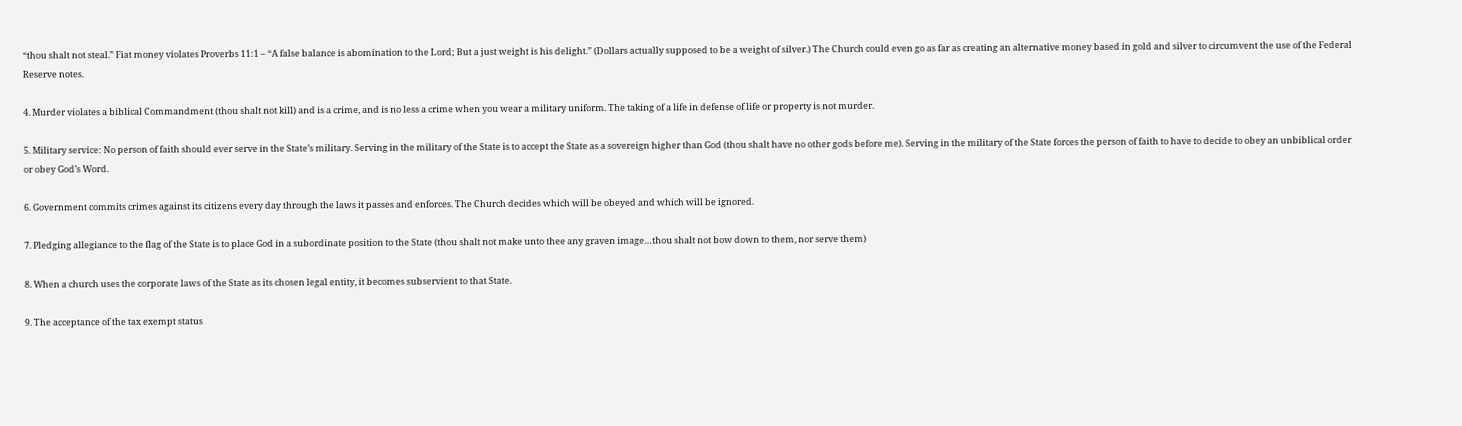“thou shalt not steal.” Fiat money violates Proverbs 11:1 – “A false balance is abomination to the Lord; But a just weight is his delight.” (Dollars actually supposed to be a weight of silver.) The Church could even go as far as creating an alternative money based in gold and silver to circumvent the use of the Federal Reserve notes.

4. Murder violates a biblical Commandment (thou shalt not kill) and is a crime, and is no less a crime when you wear a military uniform. The taking of a life in defense of life or property is not murder.

5. Military service: No person of faith should ever serve in the State’s military. Serving in the military of the State is to accept the State as a sovereign higher than God (thou shalt have no other gods before me). Serving in the military of the State forces the person of faith to have to decide to obey an unbiblical order or obey God’s Word.

6. Government commits crimes against its citizens every day through the laws it passes and enforces. The Church decides which will be obeyed and which will be ignored.

7. Pledging allegiance to the flag of the State is to place God in a subordinate position to the State (thou shalt not make unto thee any graven image…thou shalt not bow down to them, nor serve them)

8. When a church uses the corporate laws of the State as its chosen legal entity, it becomes subservient to that State.

9. The acceptance of the tax exempt status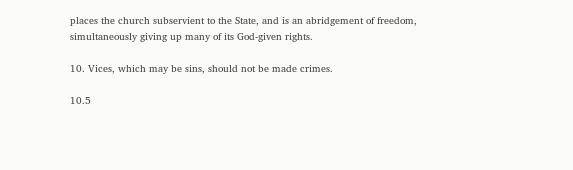places the church subservient to the State, and is an abridgement of freedom, simultaneously giving up many of its God-given rights.

10. Vices, which may be sins, should not be made crimes.

10.5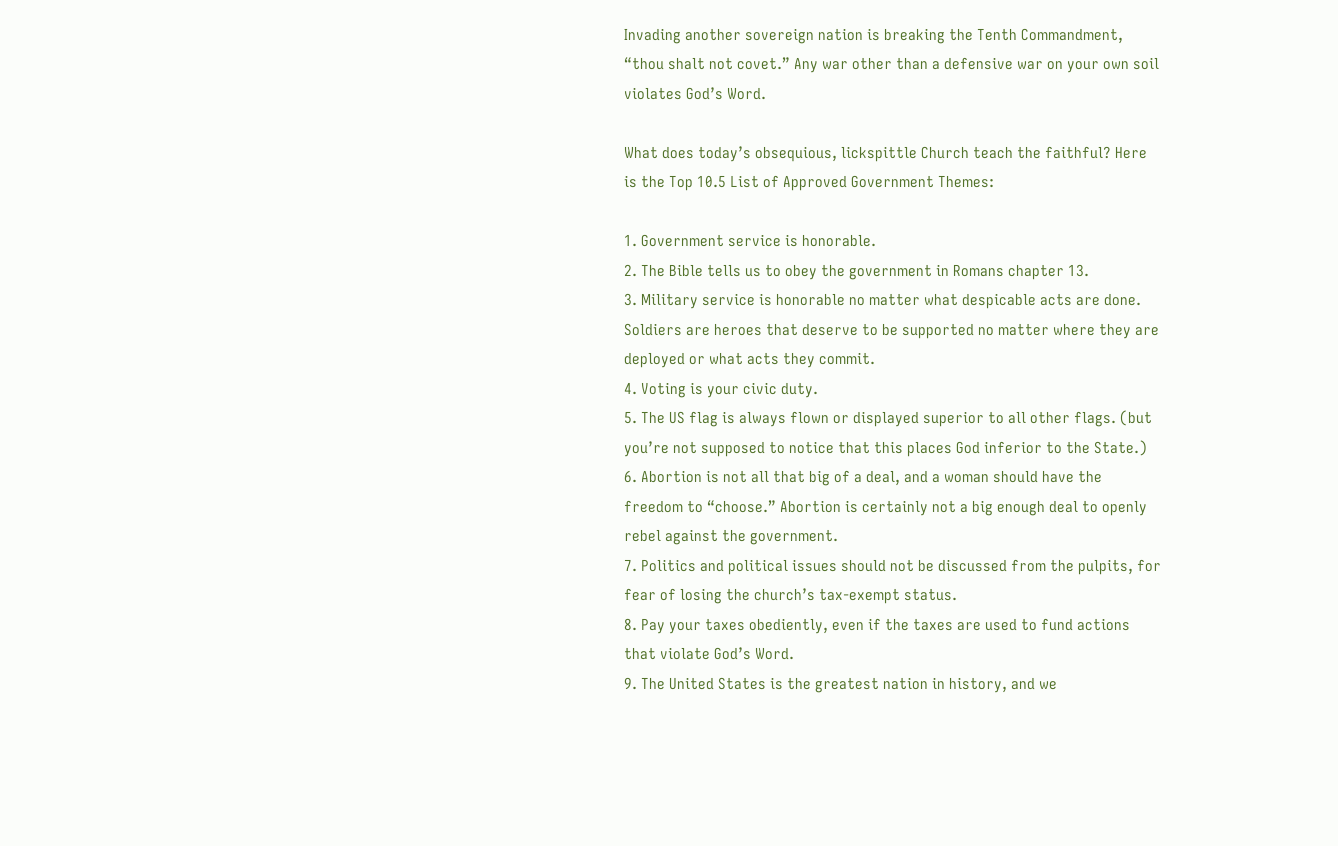Invading another sovereign nation is breaking the Tenth Commandment, “thou shalt not covet.” Any war other than a defensive war on your own soil violates God’s Word.

What does today’s obsequious, lickspittle Church teach the faithful? Here is the Top 10.5 List of Approved Government Themes:

1. Government service is honorable.
2. The Bible tells us to obey the government in Romans chapter 13.
3. Military service is honorable no matter what despicable acts are done. Soldiers are heroes that deserve to be supported no matter where they are deployed or what acts they commit.
4. Voting is your civic duty.
5. The US flag is always flown or displayed superior to all other flags. (but you’re not supposed to notice that this places God inferior to the State.)
6. Abortion is not all that big of a deal, and a woman should have the freedom to “choose.” Abortion is certainly not a big enough deal to openly rebel against the government.
7. Politics and political issues should not be discussed from the pulpits, for fear of losing the church’s tax-exempt status.
8. Pay your taxes obediently, even if the taxes are used to fund actions that violate God’s Word.
9. The United States is the greatest nation in history, and we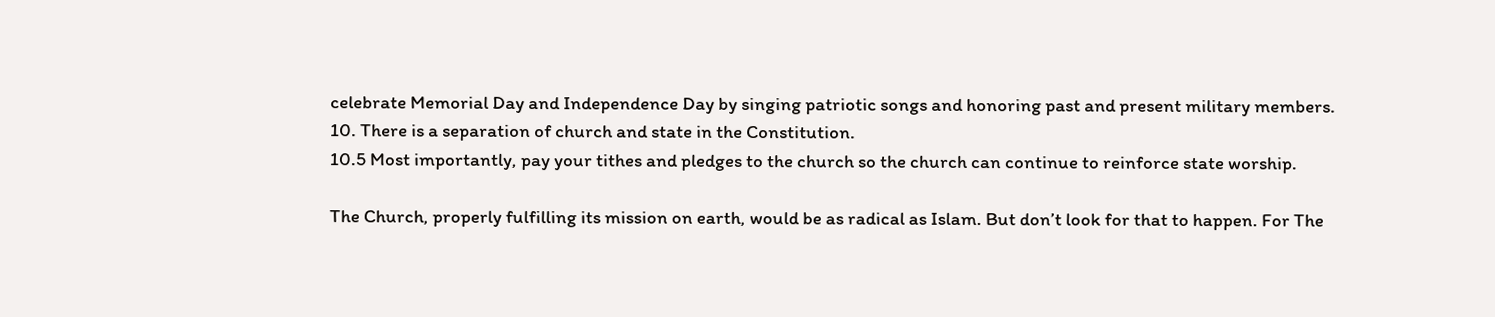celebrate Memorial Day and Independence Day by singing patriotic songs and honoring past and present military members.
10. There is a separation of church and state in the Constitution.
10.5 Most importantly, pay your tithes and pledges to the church so the church can continue to reinforce state worship.

The Church, properly fulfilling its mission on earth, would be as radical as Islam. But don’t look for that to happen. For The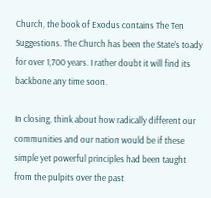Church, the book of Exodus contains The Ten Suggestions. The Church has been the State’s toady for over 1,700 years. I rather doubt it will find its backbone any time soon.

In closing, think about how radically different our communities and our nation would be if these simple yet powerful principles had been taught from the pulpits over the past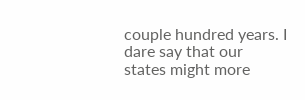couple hundred years. I dare say that our states might more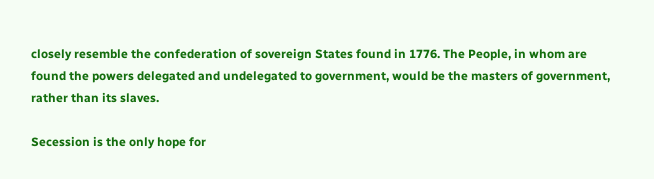closely resemble the confederation of sovereign States found in 1776. The People, in whom are found the powers delegated and undelegated to government, would be the masters of government, rather than its slaves.

Secession is the only hope for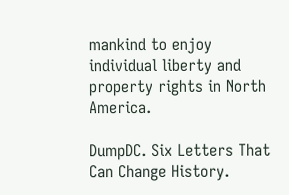mankind to enjoy individual liberty and property rights in North America.

DumpDC. Six Letters That Can Change History.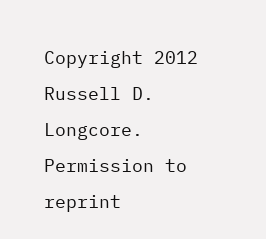Copyright 2012 Russell D. Longcore. Permission to reprint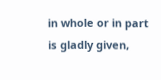in whole or in part is gladly given,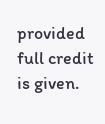provided full credit is given.